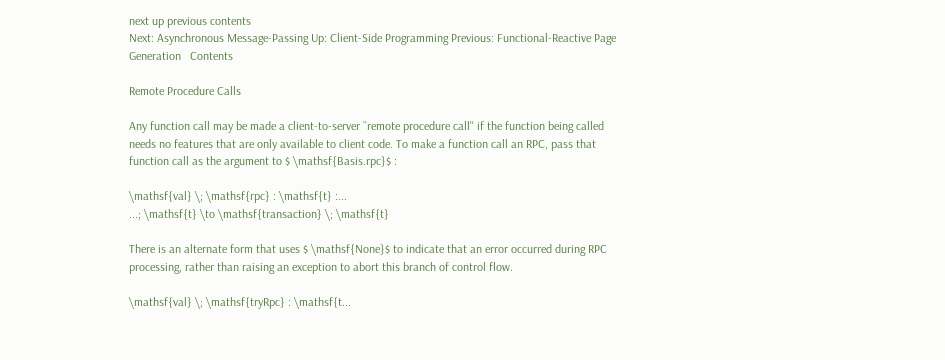next up previous contents
Next: Asynchronous Message-Passing Up: Client-Side Programming Previous: Functional-Reactive Page Generation   Contents

Remote Procedure Calls

Any function call may be made a client-to-server ``remote procedure call'' if the function being called needs no features that are only available to client code. To make a function call an RPC, pass that function call as the argument to $ \mathsf{Basis.rpc}$ :

\mathsf{val} \; \mathsf{rpc} : \mathsf{t} :...
...; \mathsf{t} \to \mathsf{transaction} \; \mathsf{t}

There is an alternate form that uses $ \mathsf{None}$ to indicate that an error occurred during RPC processing, rather than raising an exception to abort this branch of control flow.

\mathsf{val} \; \mathsf{tryRpc} : \mathsf{t...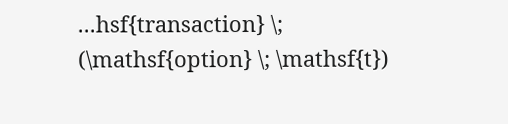...hsf{transaction} \; (\mathsf{option} \; \mathsf{t})